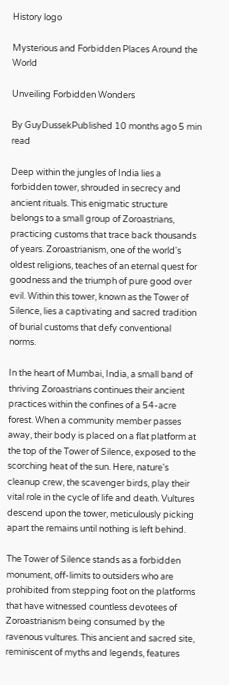History logo

Mysterious and Forbidden Places Around the World

Unveiling Forbidden Wonders

By GuyDussekPublished 10 months ago 5 min read

Deep within the jungles of India lies a forbidden tower, shrouded in secrecy and ancient rituals. This enigmatic structure belongs to a small group of Zoroastrians, practicing customs that trace back thousands of years. Zoroastrianism, one of the world's oldest religions, teaches of an eternal quest for goodness and the triumph of pure good over evil. Within this tower, known as the Tower of Silence, lies a captivating and sacred tradition of burial customs that defy conventional norms.

In the heart of Mumbai, India, a small band of thriving Zoroastrians continues their ancient practices within the confines of a 54-acre forest. When a community member passes away, their body is placed on a flat platform at the top of the Tower of Silence, exposed to the scorching heat of the sun. Here, nature's cleanup crew, the scavenger birds, play their vital role in the cycle of life and death. Vultures descend upon the tower, meticulously picking apart the remains until nothing is left behind.

The Tower of Silence stands as a forbidden monument, off-limits to outsiders who are prohibited from stepping foot on the platforms that have witnessed countless devotees of Zoroastrianism being consumed by the ravenous vultures. This ancient and sacred site, reminiscent of myths and legends, features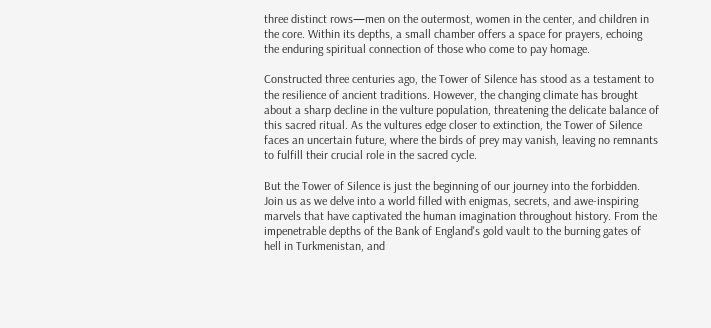three distinct rows—men on the outermost, women in the center, and children in the core. Within its depths, a small chamber offers a space for prayers, echoing the enduring spiritual connection of those who come to pay homage.

Constructed three centuries ago, the Tower of Silence has stood as a testament to the resilience of ancient traditions. However, the changing climate has brought about a sharp decline in the vulture population, threatening the delicate balance of this sacred ritual. As the vultures edge closer to extinction, the Tower of Silence faces an uncertain future, where the birds of prey may vanish, leaving no remnants to fulfill their crucial role in the sacred cycle.

But the Tower of Silence is just the beginning of our journey into the forbidden. Join us as we delve into a world filled with enigmas, secrets, and awe-inspiring marvels that have captivated the human imagination throughout history. From the impenetrable depths of the Bank of England's gold vault to the burning gates of hell in Turkmenistan, and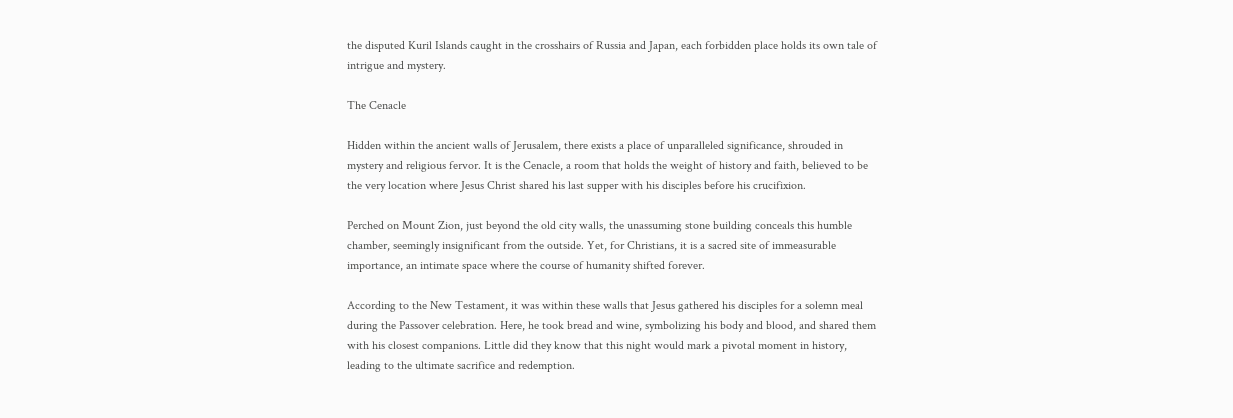the disputed Kuril Islands caught in the crosshairs of Russia and Japan, each forbidden place holds its own tale of intrigue and mystery.

The Cenacle

Hidden within the ancient walls of Jerusalem, there exists a place of unparalleled significance, shrouded in mystery and religious fervor. It is the Cenacle, a room that holds the weight of history and faith, believed to be the very location where Jesus Christ shared his last supper with his disciples before his crucifixion.

Perched on Mount Zion, just beyond the old city walls, the unassuming stone building conceals this humble chamber, seemingly insignificant from the outside. Yet, for Christians, it is a sacred site of immeasurable importance, an intimate space where the course of humanity shifted forever.

According to the New Testament, it was within these walls that Jesus gathered his disciples for a solemn meal during the Passover celebration. Here, he took bread and wine, symbolizing his body and blood, and shared them with his closest companions. Little did they know that this night would mark a pivotal moment in history, leading to the ultimate sacrifice and redemption.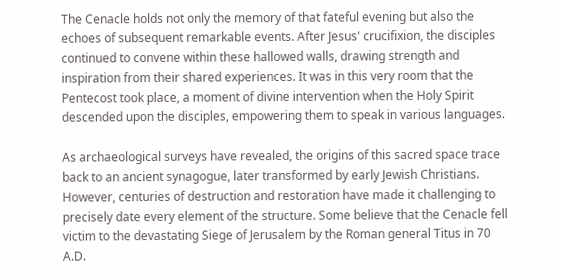The Cenacle holds not only the memory of that fateful evening but also the echoes of subsequent remarkable events. After Jesus' crucifixion, the disciples continued to convene within these hallowed walls, drawing strength and inspiration from their shared experiences. It was in this very room that the Pentecost took place, a moment of divine intervention when the Holy Spirit descended upon the disciples, empowering them to speak in various languages.

As archaeological surveys have revealed, the origins of this sacred space trace back to an ancient synagogue, later transformed by early Jewish Christians. However, centuries of destruction and restoration have made it challenging to precisely date every element of the structure. Some believe that the Cenacle fell victim to the devastating Siege of Jerusalem by the Roman general Titus in 70 A.D.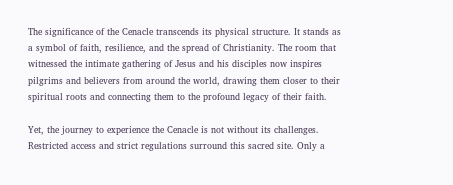The significance of the Cenacle transcends its physical structure. It stands as a symbol of faith, resilience, and the spread of Christianity. The room that witnessed the intimate gathering of Jesus and his disciples now inspires pilgrims and believers from around the world, drawing them closer to their spiritual roots and connecting them to the profound legacy of their faith.

Yet, the journey to experience the Cenacle is not without its challenges. Restricted access and strict regulations surround this sacred site. Only a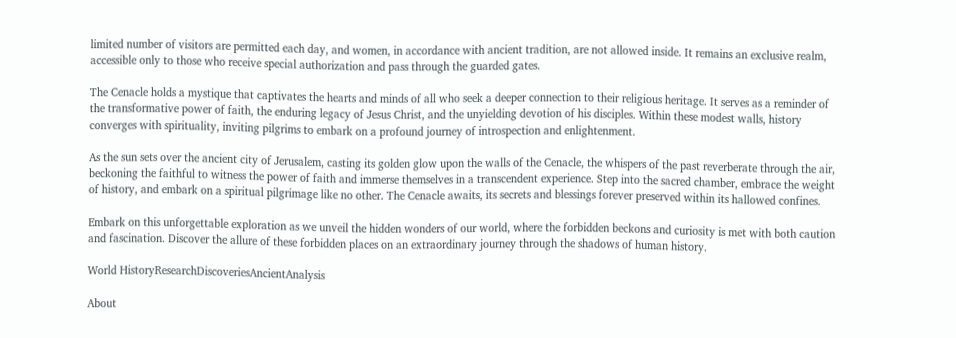limited number of visitors are permitted each day, and women, in accordance with ancient tradition, are not allowed inside. It remains an exclusive realm, accessible only to those who receive special authorization and pass through the guarded gates.

The Cenacle holds a mystique that captivates the hearts and minds of all who seek a deeper connection to their religious heritage. It serves as a reminder of the transformative power of faith, the enduring legacy of Jesus Christ, and the unyielding devotion of his disciples. Within these modest walls, history converges with spirituality, inviting pilgrims to embark on a profound journey of introspection and enlightenment.

As the sun sets over the ancient city of Jerusalem, casting its golden glow upon the walls of the Cenacle, the whispers of the past reverberate through the air, beckoning the faithful to witness the power of faith and immerse themselves in a transcendent experience. Step into the sacred chamber, embrace the weight of history, and embark on a spiritual pilgrimage like no other. The Cenacle awaits, its secrets and blessings forever preserved within its hallowed confines.

Embark on this unforgettable exploration as we unveil the hidden wonders of our world, where the forbidden beckons and curiosity is met with both caution and fascination. Discover the allure of these forbidden places on an extraordinary journey through the shadows of human history.

World HistoryResearchDiscoveriesAncientAnalysis

About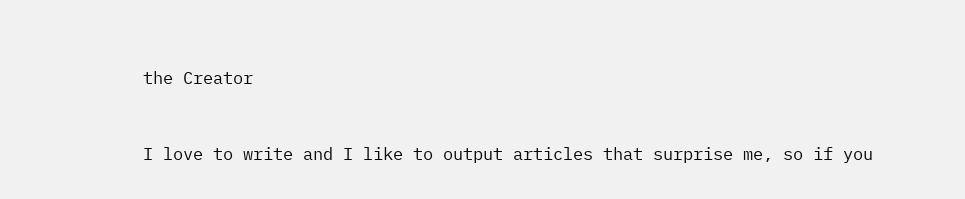the Creator


I love to write and I like to output articles that surprise me, so if you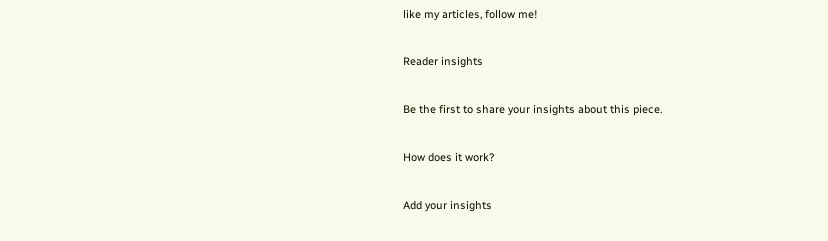like my articles, follow me!

Reader insights

Be the first to share your insights about this piece.

How does it work?

Add your insights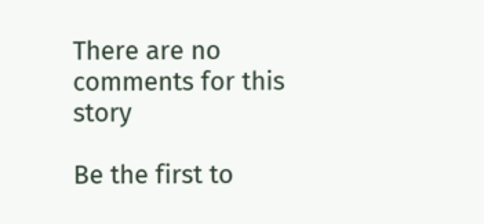There are no comments for this story

Be the first to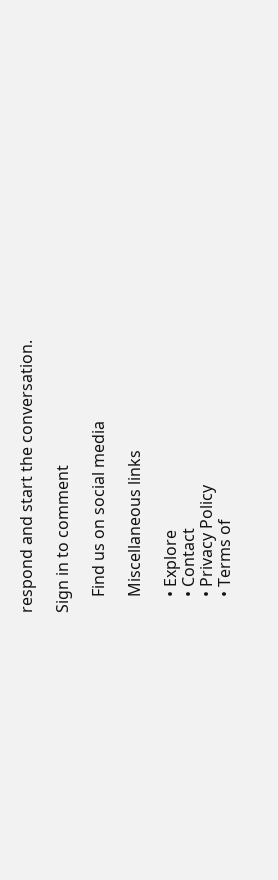respond and start the conversation.

Sign in to comment

    Find us on social media

    Miscellaneous links

    • Explore
    • Contact
    • Privacy Policy
    • Terms of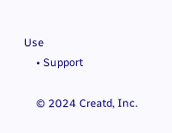Use
    • Support

    © 2024 Creatd, Inc.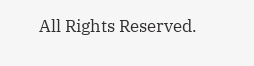All Rights Reserved.